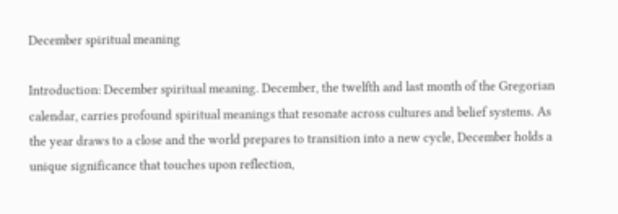December spiritual meaning

Introduction: December spiritual meaning. December, the twelfth and last month of the Gregorian calendar, carries profound spiritual meanings that resonate across cultures and belief systems. As the year draws to a close and the world prepares to transition into a new cycle, December holds a unique significance that touches upon reflection,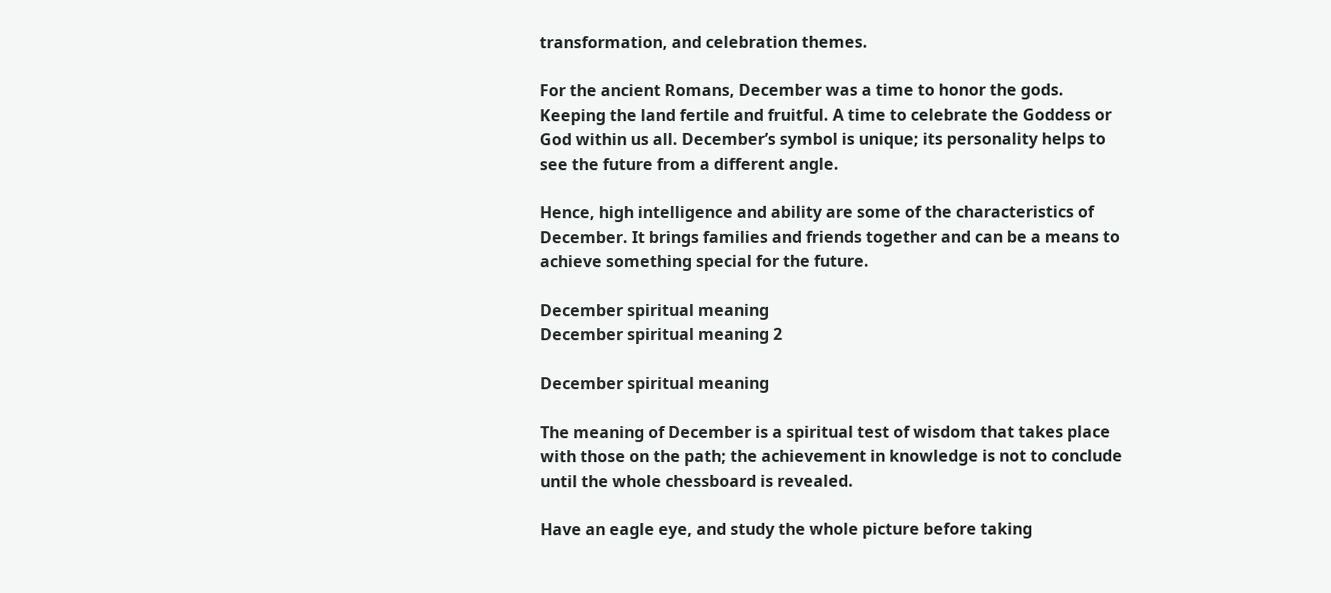transformation, and celebration themes.

For the ancient Romans, December was a time to honor the gods. Keeping the land fertile and fruitful. A time to celebrate the Goddess or God within us all. December’s symbol is unique; its personality helps to see the future from a different angle.

Hence, high intelligence and ability are some of the characteristics of December. It brings families and friends together and can be a means to achieve something special for the future.

December spiritual meaning
December spiritual meaning 2

December spiritual meaning

The meaning of December is a spiritual test of wisdom that takes place with those on the path; the achievement in knowledge is not to conclude until the whole chessboard is revealed.

Have an eagle eye, and study the whole picture before taking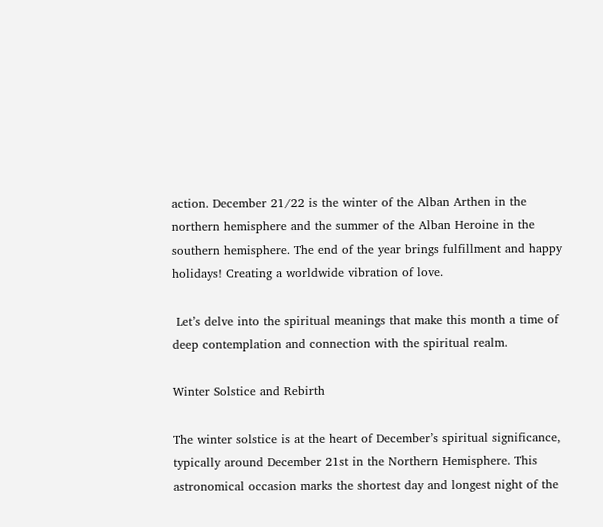action. December 21/22 is the winter of the Alban Arthen in the northern hemisphere and the summer of the Alban Heroine in the southern hemisphere. The end of the year brings fulfillment and happy holidays! Creating a worldwide vibration of love.

 Let’s delve into the spiritual meanings that make this month a time of deep contemplation and connection with the spiritual realm.

Winter Solstice and Rebirth

The winter solstice is at the heart of December’s spiritual significance, typically around December 21st in the Northern Hemisphere. This astronomical occasion marks the shortest day and longest night of the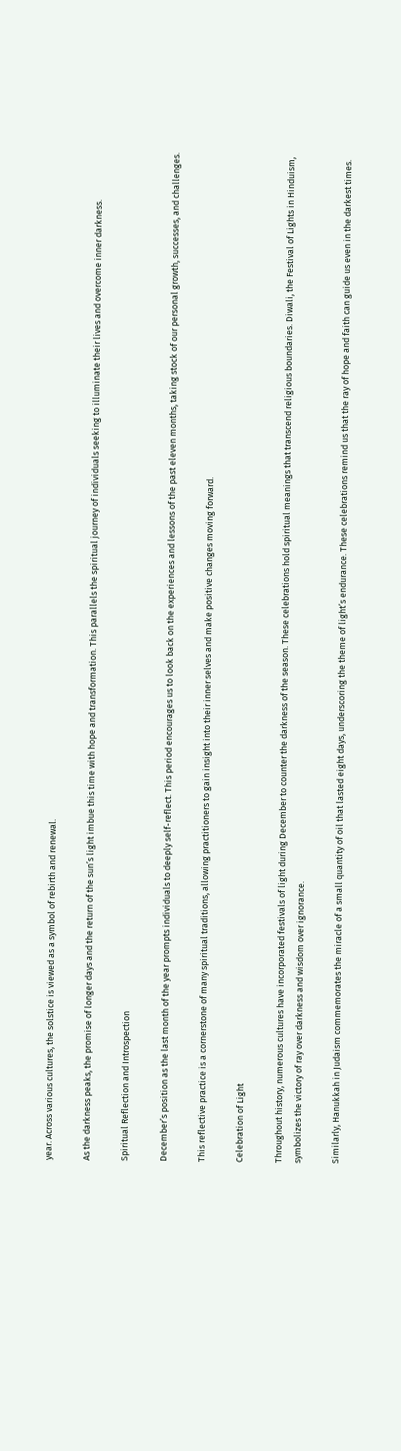year. Across various cultures, the solstice is viewed as a symbol of rebirth and renewal.

As the darkness peaks, the promise of longer days and the return of the sun’s light imbue this time with hope and transformation. This parallels the spiritual journey of individuals seeking to illuminate their lives and overcome inner darkness.

Spiritual Reflection and Introspection

December’s position as the last month of the year prompts individuals to deeply self-reflect. This period encourages us to look back on the experiences and lessons of the past eleven months, taking stock of our personal growth, successes, and challenges.

This reflective practice is a cornerstone of many spiritual traditions, allowing practitioners to gain insight into their inner selves and make positive changes moving forward.

Celebration of Light

Throughout history, numerous cultures have incorporated festivals of light during December to counter the darkness of the season. These celebrations hold spiritual meanings that transcend religious boundaries. Diwali, the Festival of Lights in Hinduism, symbolizes the victory of ray over darkness and wisdom over ignorance.

Similarly, Hanukkah in Judaism commemorates the miracle of a small quantity of oil that lasted eight days, underscoring the theme of light’s endurance. These celebrations remind us that the ray of hope and faith can guide us even in the darkest times.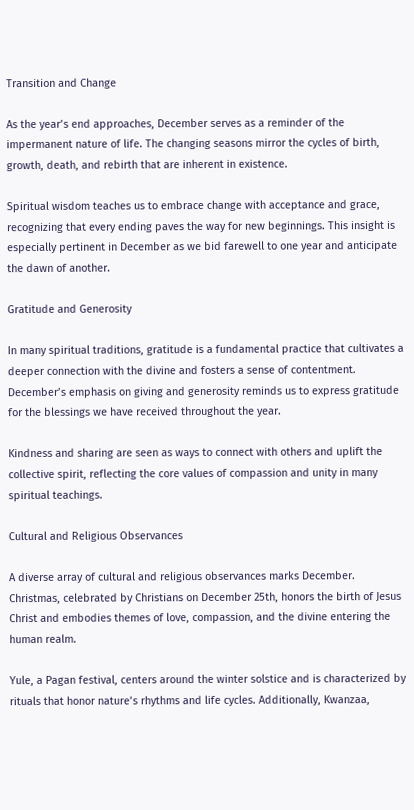Transition and Change

As the year’s end approaches, December serves as a reminder of the impermanent nature of life. The changing seasons mirror the cycles of birth, growth, death, and rebirth that are inherent in existence.

Spiritual wisdom teaches us to embrace change with acceptance and grace, recognizing that every ending paves the way for new beginnings. This insight is especially pertinent in December as we bid farewell to one year and anticipate the dawn of another.

Gratitude and Generosity

In many spiritual traditions, gratitude is a fundamental practice that cultivates a deeper connection with the divine and fosters a sense of contentment. December’s emphasis on giving and generosity reminds us to express gratitude for the blessings we have received throughout the year.

Kindness and sharing are seen as ways to connect with others and uplift the collective spirit, reflecting the core values of compassion and unity in many spiritual teachings.

Cultural and Religious Observances

A diverse array of cultural and religious observances marks December. Christmas, celebrated by Christians on December 25th, honors the birth of Jesus Christ and embodies themes of love, compassion, and the divine entering the human realm.

Yule, a Pagan festival, centers around the winter solstice and is characterized by rituals that honor nature’s rhythms and life cycles. Additionally, Kwanzaa,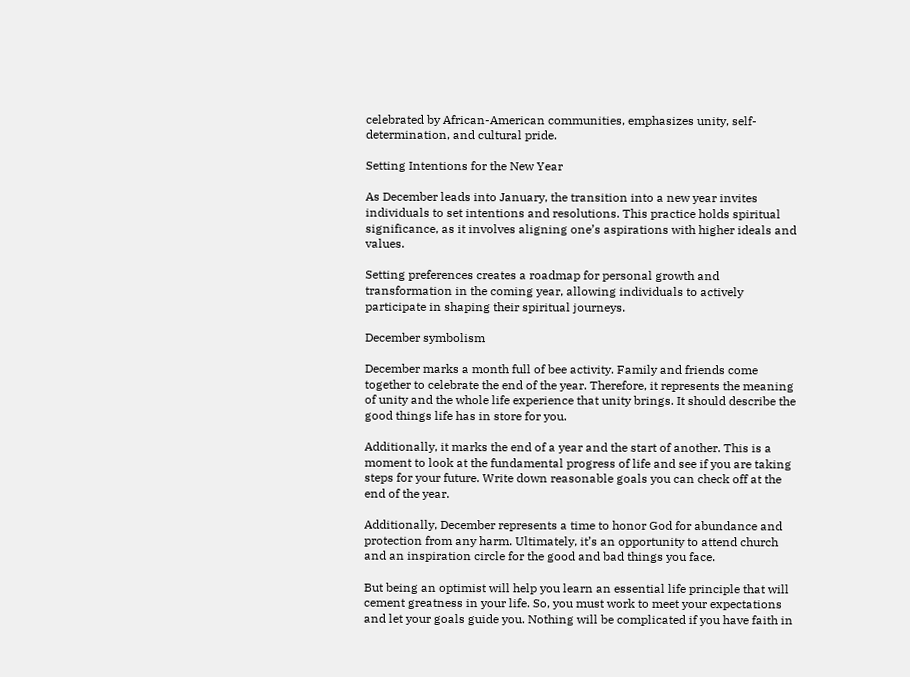celebrated by African-American communities, emphasizes unity, self-determination, and cultural pride.

Setting Intentions for the New Year

As December leads into January, the transition into a new year invites individuals to set intentions and resolutions. This practice holds spiritual significance, as it involves aligning one’s aspirations with higher ideals and values.

Setting preferences creates a roadmap for personal growth and transformation in the coming year, allowing individuals to actively participate in shaping their spiritual journeys.

December symbolism

December marks a month full of bee activity. Family and friends come together to celebrate the end of the year. Therefore, it represents the meaning of unity and the whole life experience that unity brings. It should describe the good things life has in store for you.

Additionally, it marks the end of a year and the start of another. This is a moment to look at the fundamental progress of life and see if you are taking steps for your future. Write down reasonable goals you can check off at the end of the year.

Additionally, December represents a time to honor God for abundance and protection from any harm. Ultimately, it’s an opportunity to attend church and an inspiration circle for the good and bad things you face.

But being an optimist will help you learn an essential life principle that will cement greatness in your life. So, you must work to meet your expectations and let your goals guide you. Nothing will be complicated if you have faith in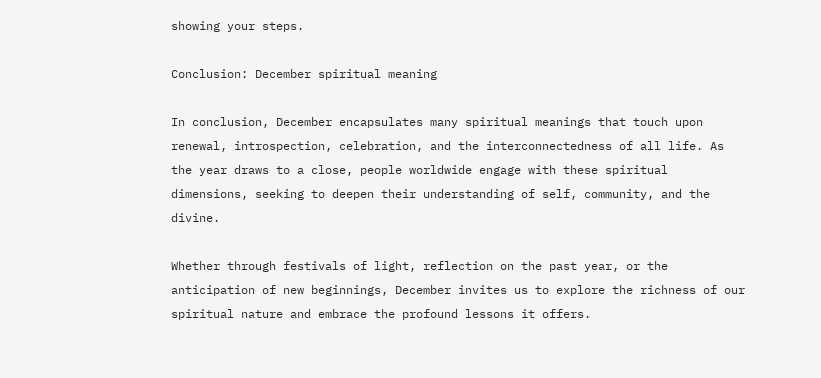showing your steps.

Conclusion: December spiritual meaning

In conclusion, December encapsulates many spiritual meanings that touch upon renewal, introspection, celebration, and the interconnectedness of all life. As the year draws to a close, people worldwide engage with these spiritual dimensions, seeking to deepen their understanding of self, community, and the divine.

Whether through festivals of light, reflection on the past year, or the anticipation of new beginnings, December invites us to explore the richness of our spiritual nature and embrace the profound lessons it offers.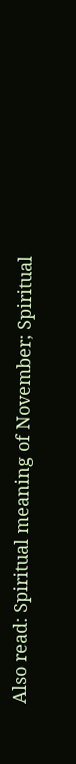Also read: Spiritual meaning of November; Spiritual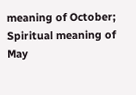meaning of October; Spiritual meaning of May